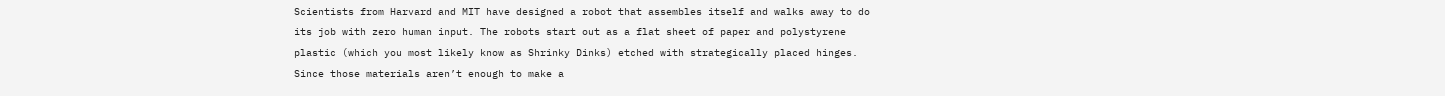Scientists from Harvard and MIT have designed a robot that assembles itself and walks away to do its job with zero human input. The robots start out as a flat sheet of paper and polystyrene plastic (which you most likely know as Shrinky Dinks) etched with strategically placed hinges. Since those materials aren’t enough to make a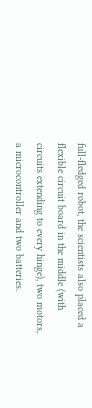full-fledged robot, the scientists also placed a flexible circuit board in the middle (with circuits extending to every hinge), two motors, a microcontroller and two batteries.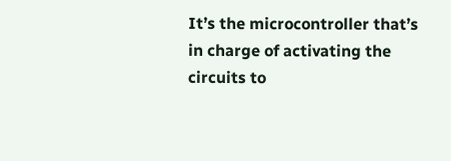It’s the microcontroller that’s in charge of activating the circuits to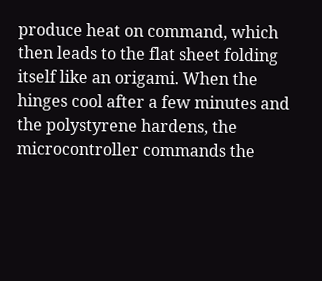produce heat on command, which then leads to the flat sheet folding itself like an origami. When the hinges cool after a few minutes and the polystyrene hardens, the microcontroller commands the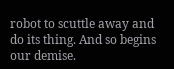robot to scuttle away and do its thing. And so begins our demise.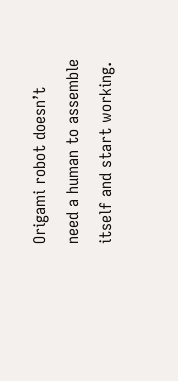Origami robot doesn’t need a human to assemble itself and start working.